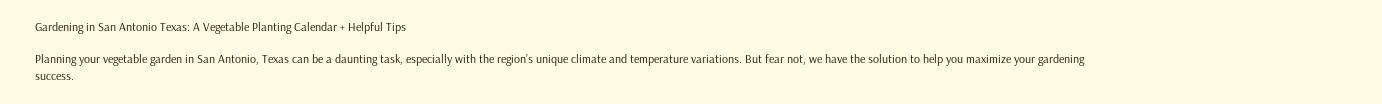Gardening in San Antonio Texas: A Vegetable Planting Calendar + Helpful Tips

Planning your vegetable garden in San Antonio, Texas can be a daunting task, especially with the region’s unique climate and temperature variations. But fear not, we have the solution to help you maximize your gardening success.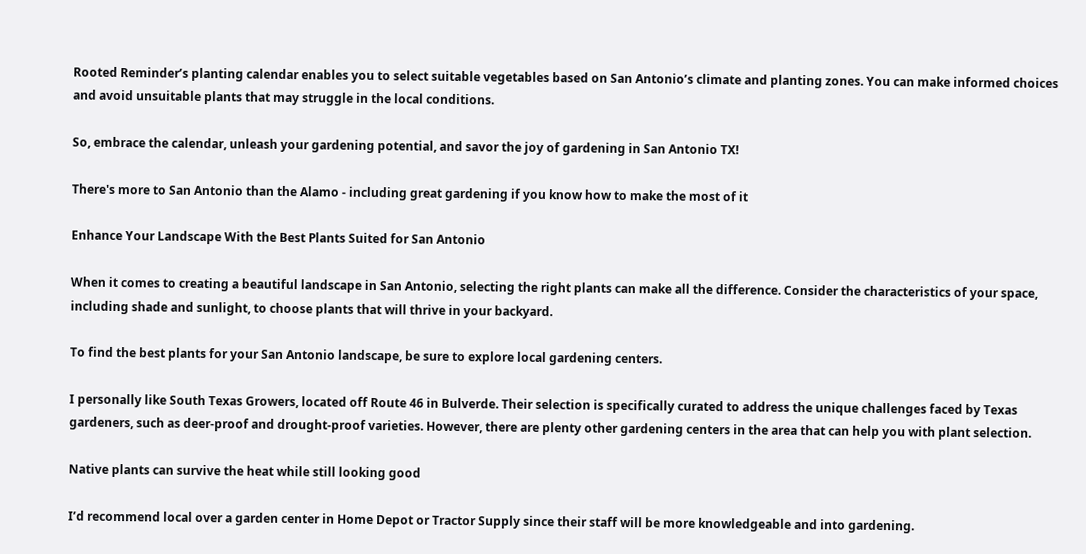Rooted Reminder’s planting calendar enables you to select suitable vegetables based on San Antonio’s climate and planting zones. You can make informed choices and avoid unsuitable plants that may struggle in the local conditions.

So, embrace the calendar, unleash your gardening potential, and savor the joy of gardening in San Antonio TX!

There's more to San Antonio than the Alamo - including great gardening if you know how to make the most of it

Enhance Your Landscape With the Best Plants Suited for San Antonio

When it comes to creating a beautiful landscape in San Antonio, selecting the right plants can make all the difference. Consider the characteristics of your space, including shade and sunlight, to choose plants that will thrive in your backyard.

To find the best plants for your San Antonio landscape, be sure to explore local gardening centers.

I personally like South Texas Growers, located off Route 46 in Bulverde. Their selection is specifically curated to address the unique challenges faced by Texas gardeners, such as deer-proof and drought-proof varieties. However, there are plenty other gardening centers in the area that can help you with plant selection.

Native plants can survive the heat while still looking good

I’d recommend local over a garden center in Home Depot or Tractor Supply since their staff will be more knowledgeable and into gardening.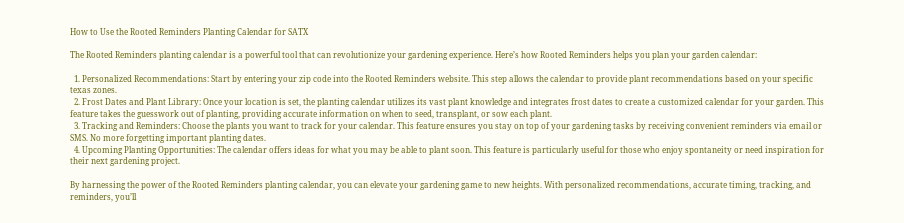How to Use the Rooted Reminders Planting Calendar for SATX

The Rooted Reminders planting calendar is a powerful tool that can revolutionize your gardening experience. Here’s how Rooted Reminders helps you plan your garden calendar:

  1. Personalized Recommendations: Start by entering your zip code into the Rooted Reminders website. This step allows the calendar to provide plant recommendations based on your specific texas zones.
  2. Frost Dates and Plant Library: Once your location is set, the planting calendar utilizes its vast plant knowledge and integrates frost dates to create a customized calendar for your garden. This feature takes the guesswork out of planting, providing accurate information on when to seed, transplant, or sow each plant.
  3. Tracking and Reminders: Choose the plants you want to track for your calendar. This feature ensures you stay on top of your gardening tasks by receiving convenient reminders via email or SMS. No more forgetting important planting dates.
  4. Upcoming Planting Opportunities: The calendar offers ideas for what you may be able to plant soon. This feature is particularly useful for those who enjoy spontaneity or need inspiration for their next gardening project.

By harnessing the power of the Rooted Reminders planting calendar, you can elevate your gardening game to new heights. With personalized recommendations, accurate timing, tracking, and reminders, you’ll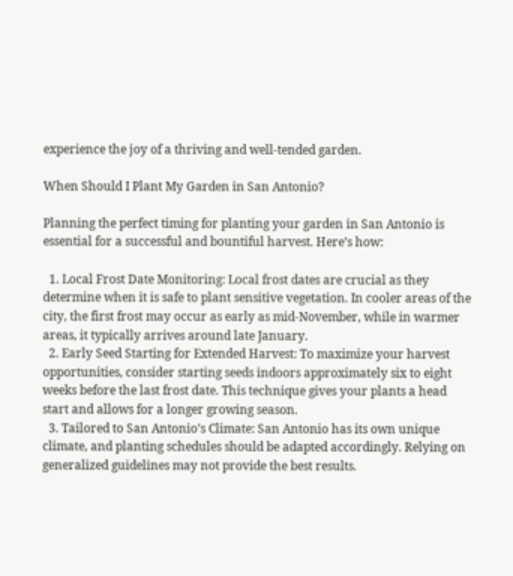experience the joy of a thriving and well-tended garden.

When Should I Plant My Garden in San Antonio?

Planning the perfect timing for planting your garden in San Antonio is essential for a successful and bountiful harvest. Here’s how:

  1. Local Frost Date Monitoring: Local frost dates are crucial as they determine when it is safe to plant sensitive vegetation. In cooler areas of the city, the first frost may occur as early as mid-November, while in warmer areas, it typically arrives around late January.
  2. Early Seed Starting for Extended Harvest: To maximize your harvest opportunities, consider starting seeds indoors approximately six to eight weeks before the last frost date. This technique gives your plants a head start and allows for a longer growing season.
  3. Tailored to San Antonio’s Climate: San Antonio has its own unique climate, and planting schedules should be adapted accordingly. Relying on generalized guidelines may not provide the best results.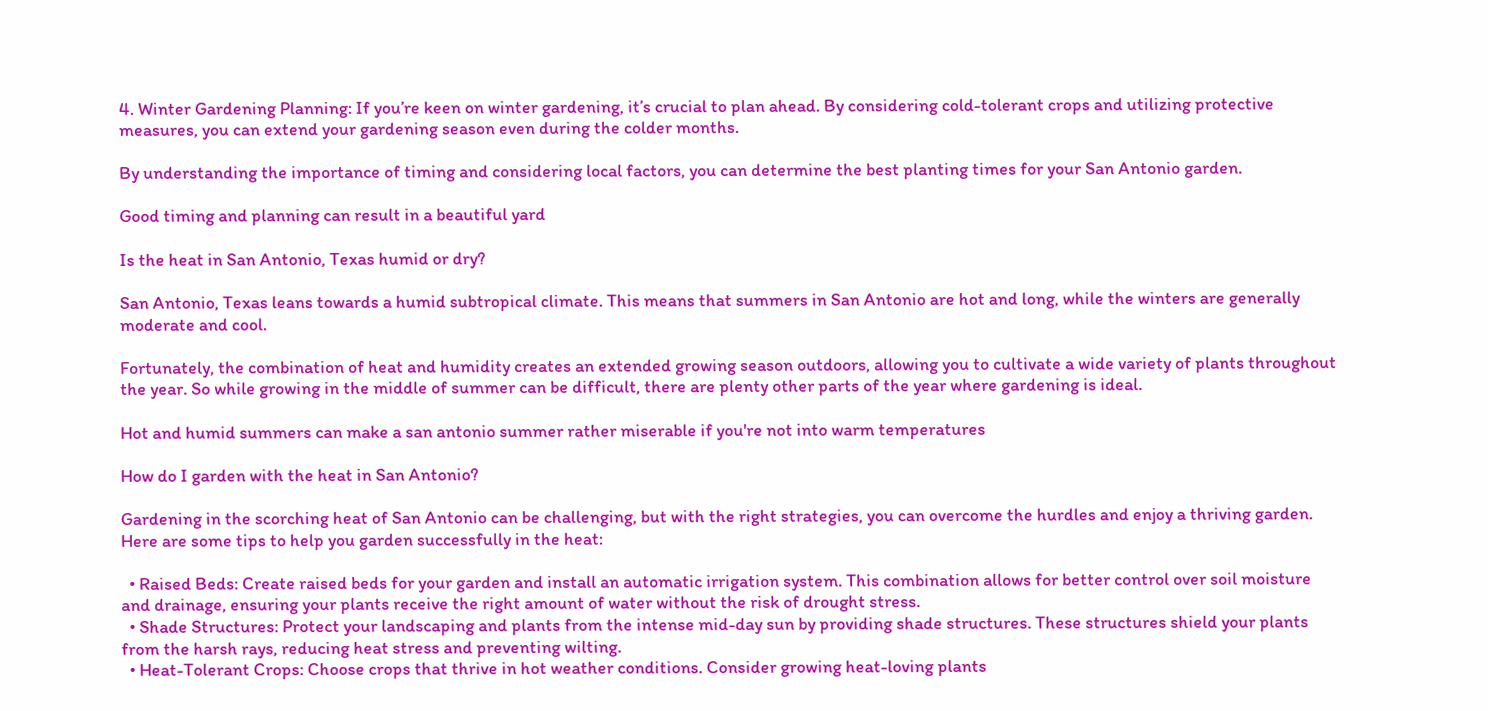4. Winter Gardening Planning: If you’re keen on winter gardening, it’s crucial to plan ahead. By considering cold-tolerant crops and utilizing protective measures, you can extend your gardening season even during the colder months.

By understanding the importance of timing and considering local factors, you can determine the best planting times for your San Antonio garden.

Good timing and planning can result in a beautiful yard

Is the heat in San Antonio, Texas humid or dry?

San Antonio, Texas leans towards a humid subtropical climate. This means that summers in San Antonio are hot and long, while the winters are generally moderate and cool.

Fortunately, the combination of heat and humidity creates an extended growing season outdoors, allowing you to cultivate a wide variety of plants throughout the year. So while growing in the middle of summer can be difficult, there are plenty other parts of the year where gardening is ideal.

Hot and humid summers can make a san antonio summer rather miserable if you're not into warm temperatures

How do I garden with the heat in San Antonio?

Gardening in the scorching heat of San Antonio can be challenging, but with the right strategies, you can overcome the hurdles and enjoy a thriving garden. Here are some tips to help you garden successfully in the heat:

  • Raised Beds: Create raised beds for your garden and install an automatic irrigation system. This combination allows for better control over soil moisture and drainage, ensuring your plants receive the right amount of water without the risk of drought stress.
  • Shade Structures: Protect your landscaping and plants from the intense mid-day sun by providing shade structures. These structures shield your plants from the harsh rays, reducing heat stress and preventing wilting.
  • Heat-Tolerant Crops: Choose crops that thrive in hot weather conditions. Consider growing heat-loving plants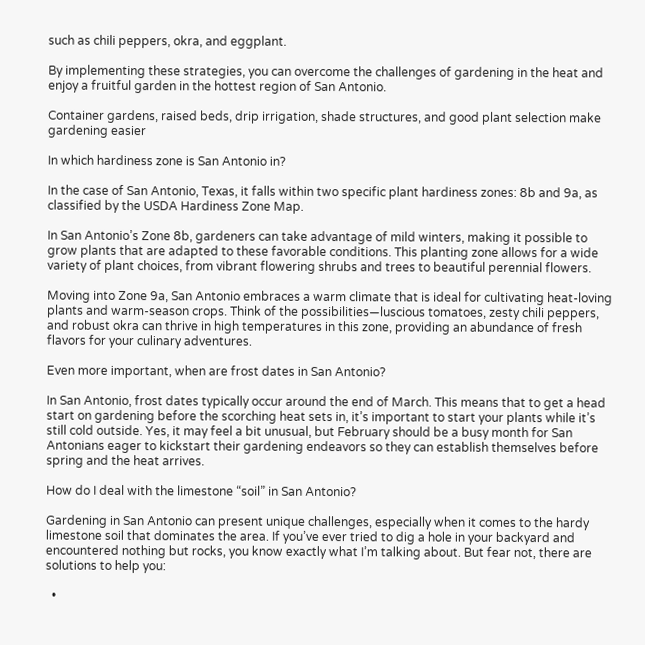such as chili peppers, okra, and eggplant.

By implementing these strategies, you can overcome the challenges of gardening in the heat and enjoy a fruitful garden in the hottest region of San Antonio.

Container gardens, raised beds, drip irrigation, shade structures, and good plant selection make gardening easier

In which hardiness zone is San Antonio in?

In the case of San Antonio, Texas, it falls within two specific plant hardiness zones: 8b and 9a, as classified by the USDA Hardiness Zone Map.

In San Antonio’s Zone 8b, gardeners can take advantage of mild winters, making it possible to grow plants that are adapted to these favorable conditions. This planting zone allows for a wide variety of plant choices, from vibrant flowering shrubs and trees to beautiful perennial flowers.

Moving into Zone 9a, San Antonio embraces a warm climate that is ideal for cultivating heat-loving plants and warm-season crops. Think of the possibilities—luscious tomatoes, zesty chili peppers, and robust okra can thrive in high temperatures in this zone, providing an abundance of fresh flavors for your culinary adventures.

Even more important, when are frost dates in San Antonio?

In San Antonio, frost dates typically occur around the end of March. This means that to get a head start on gardening before the scorching heat sets in, it’s important to start your plants while it’s still cold outside. Yes, it may feel a bit unusual, but February should be a busy month for San Antonians eager to kickstart their gardening endeavors so they can establish themselves before spring and the heat arrives.

How do I deal with the limestone “soil” in San Antonio?

Gardening in San Antonio can present unique challenges, especially when it comes to the hardy limestone soil that dominates the area. If you’ve ever tried to dig a hole in your backyard and encountered nothing but rocks, you know exactly what I’m talking about. But fear not, there are solutions to help you:

  •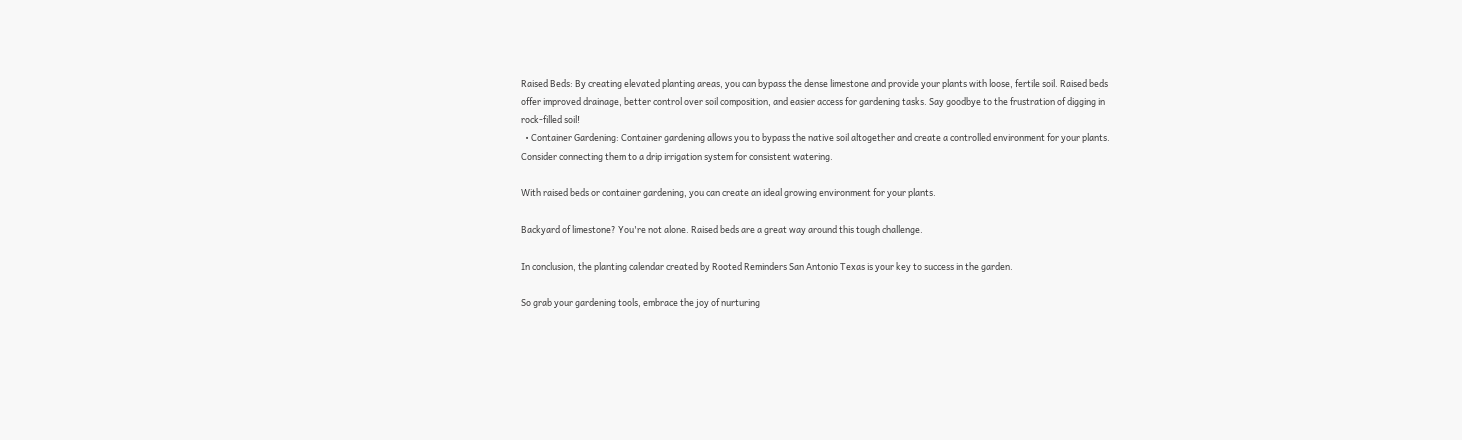Raised Beds: By creating elevated planting areas, you can bypass the dense limestone and provide your plants with loose, fertile soil. Raised beds offer improved drainage, better control over soil composition, and easier access for gardening tasks. Say goodbye to the frustration of digging in rock-filled soil!
  • Container Gardening: Container gardening allows you to bypass the native soil altogether and create a controlled environment for your plants. Consider connecting them to a drip irrigation system for consistent watering.

With raised beds or container gardening, you can create an ideal growing environment for your plants.

Backyard of limestone? You're not alone. Raised beds are a great way around this tough challenge.

In conclusion, the planting calendar created by Rooted Reminders San Antonio Texas is your key to success in the garden.

So grab your gardening tools, embrace the joy of nurturing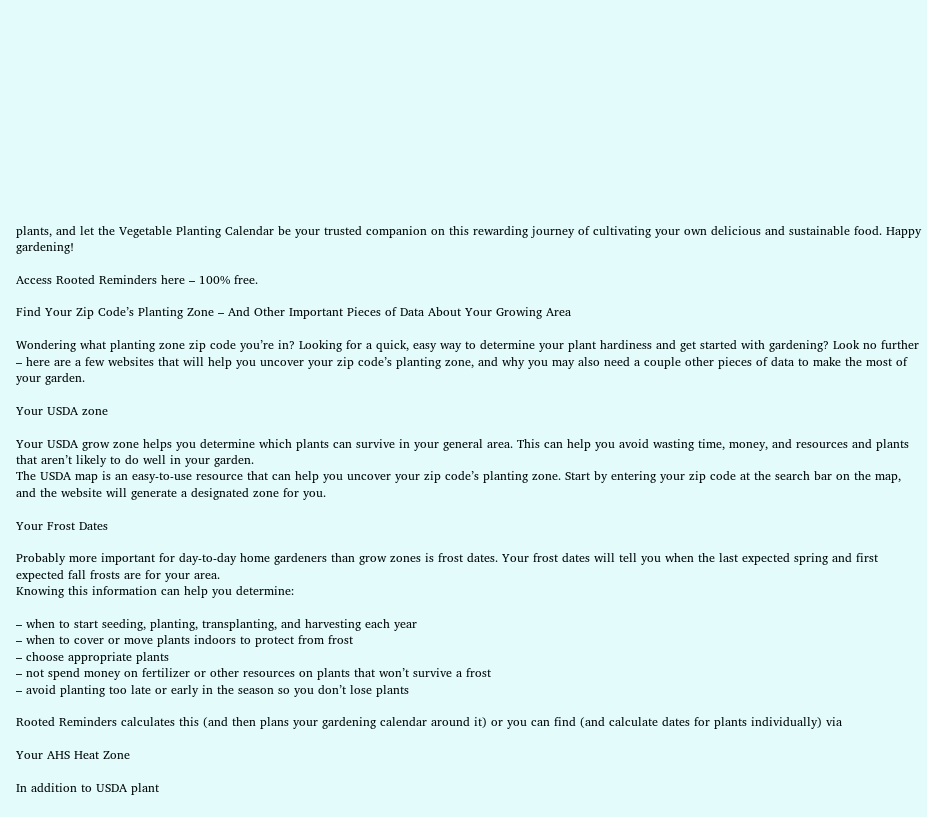plants, and let the Vegetable Planting Calendar be your trusted companion on this rewarding journey of cultivating your own delicious and sustainable food. Happy gardening!

Access Rooted Reminders here – 100% free.

Find Your Zip Code’s Planting Zone – And Other Important Pieces of Data About Your Growing Area

Wondering what planting zone zip code you’re in? Looking for a quick, easy way to determine your plant hardiness and get started with gardening? Look no further – here are a few websites that will help you uncover your zip code’s planting zone, and why you may also need a couple other pieces of data to make the most of your garden.

Your USDA zone

Your USDA grow zone helps you determine which plants can survive in your general area. This can help you avoid wasting time, money, and resources and plants that aren’t likely to do well in your garden.
The USDA map is an easy-to-use resource that can help you uncover your zip code’s planting zone. Start by entering your zip code at the search bar on the map, and the website will generate a designated zone for you.

Your Frost Dates

Probably more important for day-to-day home gardeners than grow zones is frost dates. Your frost dates will tell you when the last expected spring and first expected fall frosts are for your area.
Knowing this information can help you determine:

– when to start seeding, planting, transplanting, and harvesting each year
– when to cover or move plants indoors to protect from frost
– choose appropriate plants
– not spend money on fertilizer or other resources on plants that won’t survive a frost
– avoid planting too late or early in the season so you don’t lose plants

Rooted Reminders calculates this (and then plans your gardening calendar around it) or you can find (and calculate dates for plants individually) via

Your AHS Heat Zone

In addition to USDA plant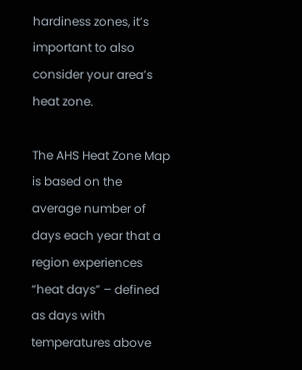hardiness zones, it’s important to also consider your area’s heat zone.

The AHS Heat Zone Map is based on the average number of days each year that a region experiences “heat days” – defined as days with temperatures above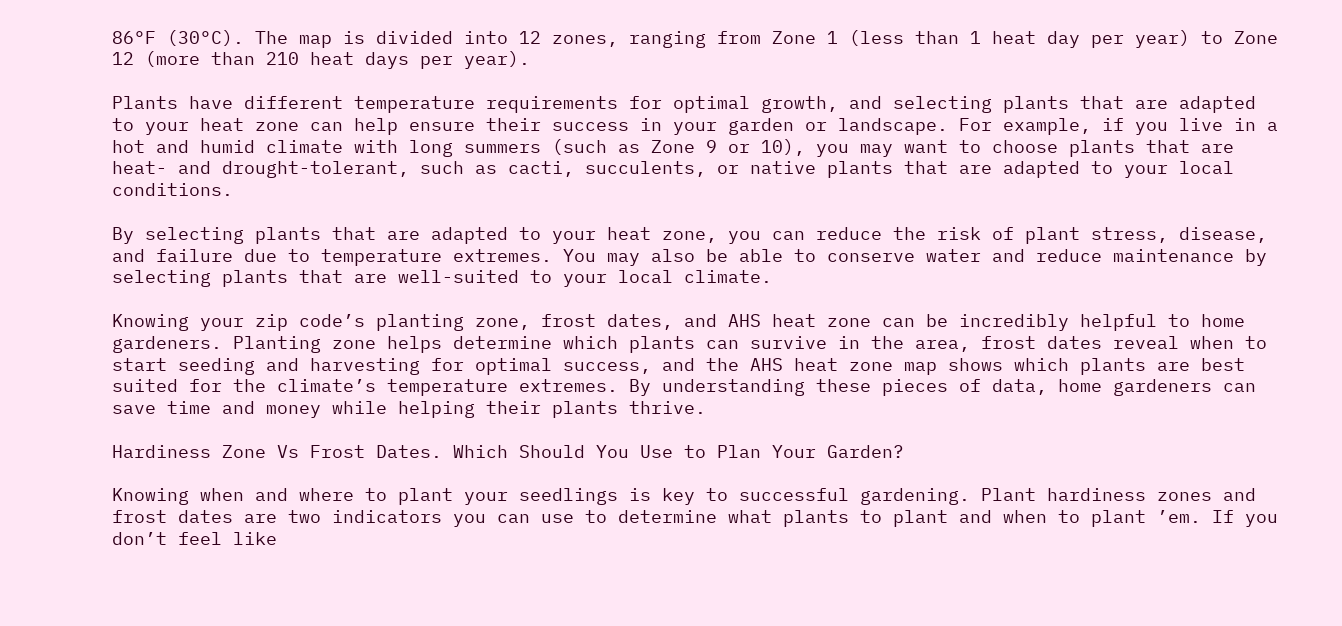86°F (30°C). The map is divided into 12 zones, ranging from Zone 1 (less than 1 heat day per year) to Zone 12 (more than 210 heat days per year).

Plants have different temperature requirements for optimal growth, and selecting plants that are adapted to your heat zone can help ensure their success in your garden or landscape. For example, if you live in a hot and humid climate with long summers (such as Zone 9 or 10), you may want to choose plants that are heat- and drought-tolerant, such as cacti, succulents, or native plants that are adapted to your local conditions.

By selecting plants that are adapted to your heat zone, you can reduce the risk of plant stress, disease, and failure due to temperature extremes. You may also be able to conserve water and reduce maintenance by selecting plants that are well-suited to your local climate.

Knowing your zip code’s planting zone, frost dates, and AHS heat zone can be incredibly helpful to home gardeners. Planting zone helps determine which plants can survive in the area, frost dates reveal when to start seeding and harvesting for optimal success, and the AHS heat zone map shows which plants are best suited for the climate’s temperature extremes. By understanding these pieces of data, home gardeners can save time and money while helping their plants thrive.

Hardiness Zone Vs Frost Dates. Which Should You Use to Plan Your Garden?

Knowing when and where to plant your seedlings is key to successful gardening. Plant hardiness zones and frost dates are two indicators you can use to determine what plants to plant and when to plant ’em. If you don’t feel like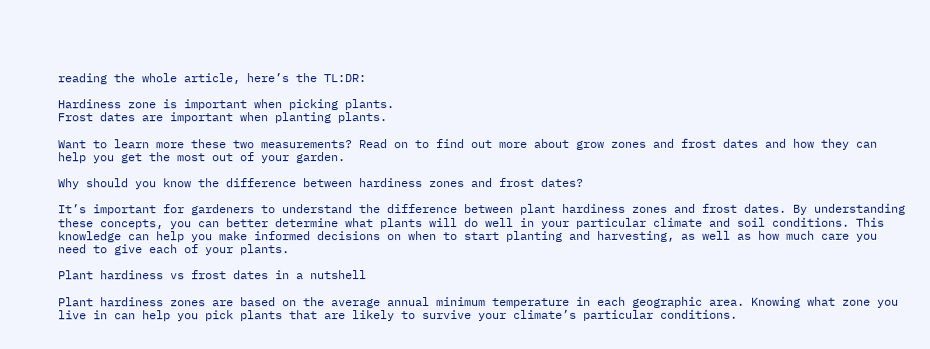reading the whole article, here’s the TL:DR:

Hardiness zone is important when picking plants.
Frost dates are important when planting plants.

Want to learn more these two measurements? Read on to find out more about grow zones and frost dates and how they can help you get the most out of your garden.

Why should you know the difference between hardiness zones and frost dates?

It’s important for gardeners to understand the difference between plant hardiness zones and frost dates. By understanding these concepts, you can better determine what plants will do well in your particular climate and soil conditions. This knowledge can help you make informed decisions on when to start planting and harvesting, as well as how much care you need to give each of your plants.

Plant hardiness vs frost dates in a nutshell

Plant hardiness zones are based on the average annual minimum temperature in each geographic area. Knowing what zone you live in can help you pick plants that are likely to survive your climate’s particular conditions.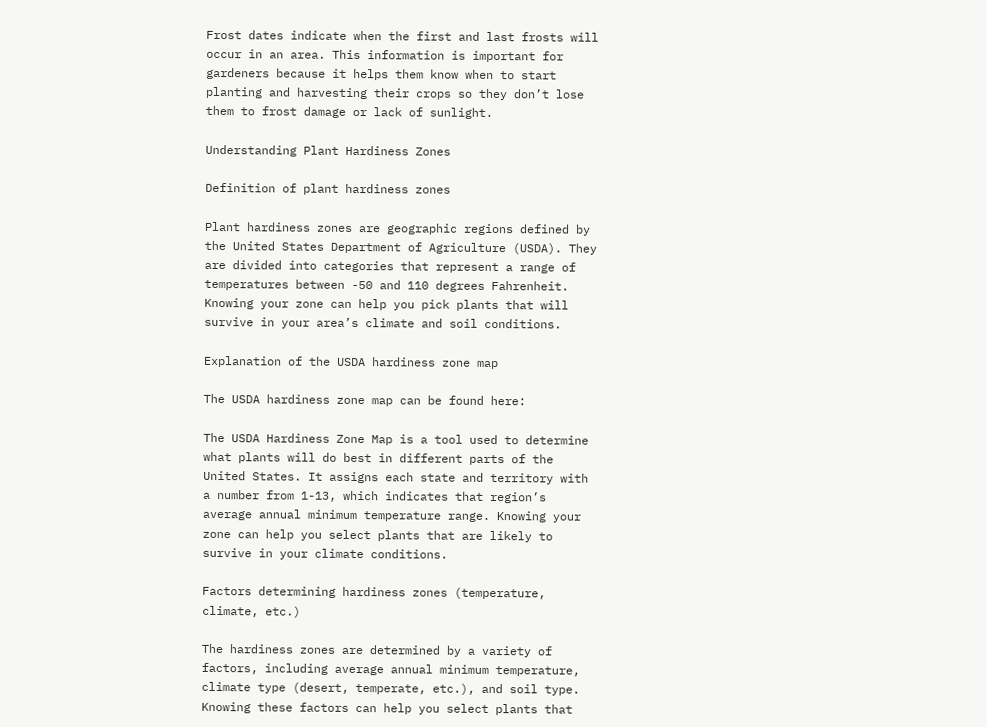Frost dates indicate when the first and last frosts will occur in an area. This information is important for gardeners because it helps them know when to start planting and harvesting their crops so they don’t lose them to frost damage or lack of sunlight.

Understanding Plant Hardiness Zones

Definition of plant hardiness zones

Plant hardiness zones are geographic regions defined by the United States Department of Agriculture (USDA). They are divided into categories that represent a range of temperatures between -50 and 110 degrees Fahrenheit. Knowing your zone can help you pick plants that will survive in your area’s climate and soil conditions.

Explanation of the USDA hardiness zone map

The USDA hardiness zone map can be found here:

The USDA Hardiness Zone Map is a tool used to determine what plants will do best in different parts of the United States. It assigns each state and territory with a number from 1-13, which indicates that region’s average annual minimum temperature range. Knowing your zone can help you select plants that are likely to survive in your climate conditions.

Factors determining hardiness zones (temperature, climate, etc.)

The hardiness zones are determined by a variety of factors, including average annual minimum temperature, climate type (desert, temperate, etc.), and soil type. Knowing these factors can help you select plants that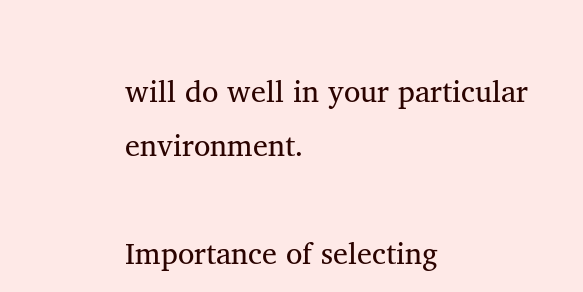will do well in your particular environment.

Importance of selecting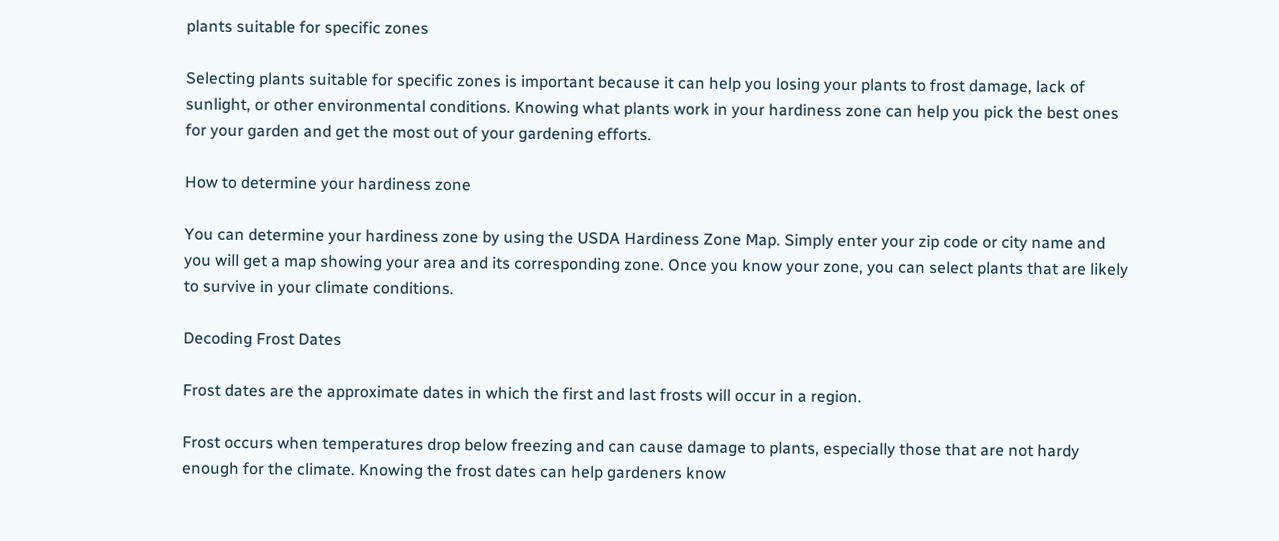plants suitable for specific zones

Selecting plants suitable for specific zones is important because it can help you losing your plants to frost damage, lack of sunlight, or other environmental conditions. Knowing what plants work in your hardiness zone can help you pick the best ones for your garden and get the most out of your gardening efforts.

How to determine your hardiness zone

You can determine your hardiness zone by using the USDA Hardiness Zone Map. Simply enter your zip code or city name and you will get a map showing your area and its corresponding zone. Once you know your zone, you can select plants that are likely to survive in your climate conditions.

Decoding Frost Dates

Frost dates are the approximate dates in which the first and last frosts will occur in a region.

Frost occurs when temperatures drop below freezing and can cause damage to plants, especially those that are not hardy enough for the climate. Knowing the frost dates can help gardeners know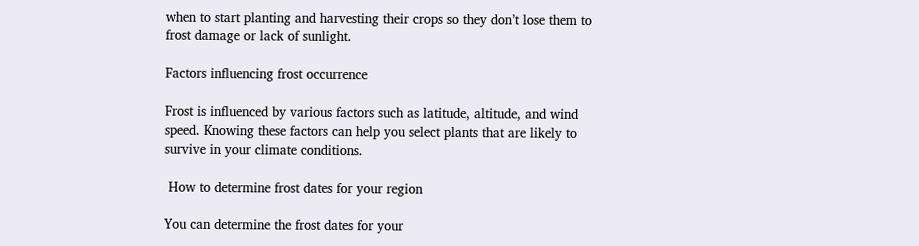when to start planting and harvesting their crops so they don’t lose them to frost damage or lack of sunlight.

Factors influencing frost occurrence

Frost is influenced by various factors such as latitude, altitude, and wind speed. Knowing these factors can help you select plants that are likely to survive in your climate conditions.

 How to determine frost dates for your region

You can determine the frost dates for your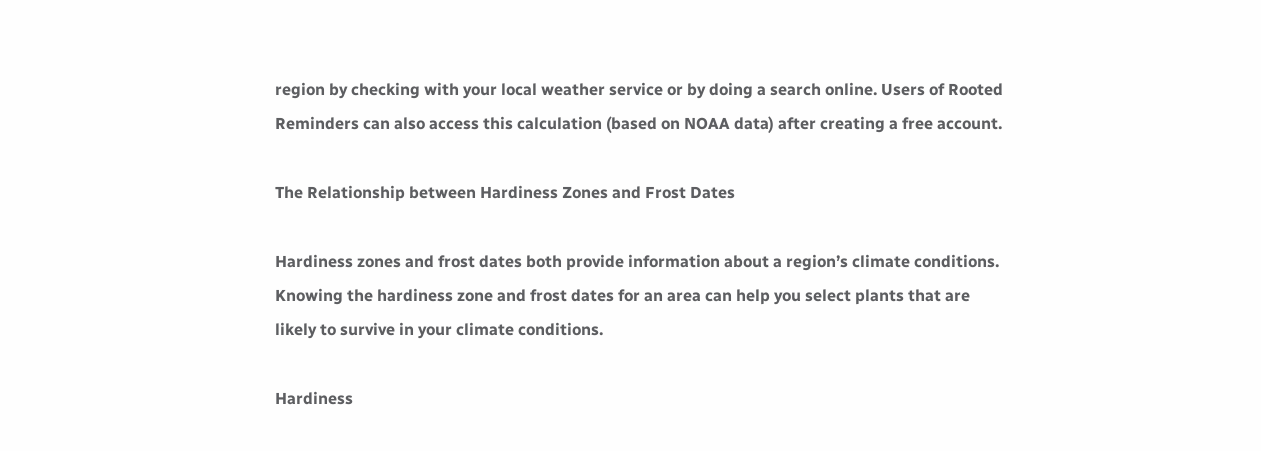region by checking with your local weather service or by doing a search online. Users of Rooted Reminders can also access this calculation (based on NOAA data) after creating a free account.

The Relationship between Hardiness Zones and Frost Dates

Hardiness zones and frost dates both provide information about a region’s climate conditions. Knowing the hardiness zone and frost dates for an area can help you select plants that are likely to survive in your climate conditions.

Hardiness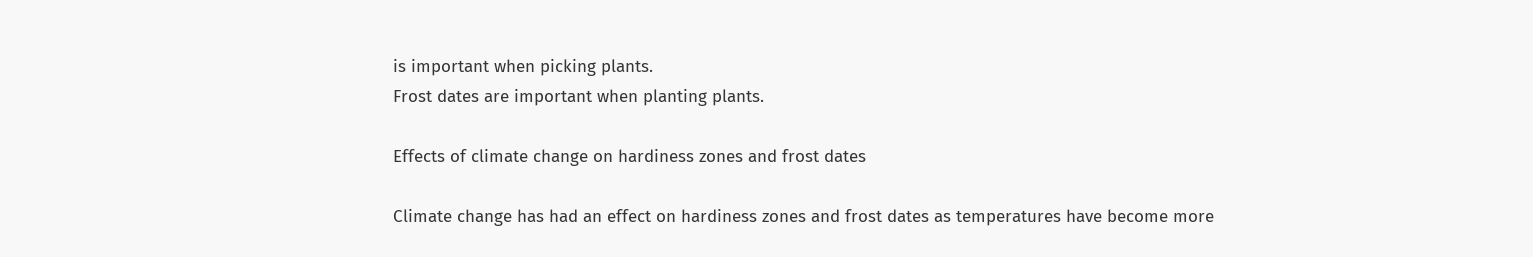is important when picking plants.
Frost dates are important when planting plants.

Effects of climate change on hardiness zones and frost dates

Climate change has had an effect on hardiness zones and frost dates as temperatures have become more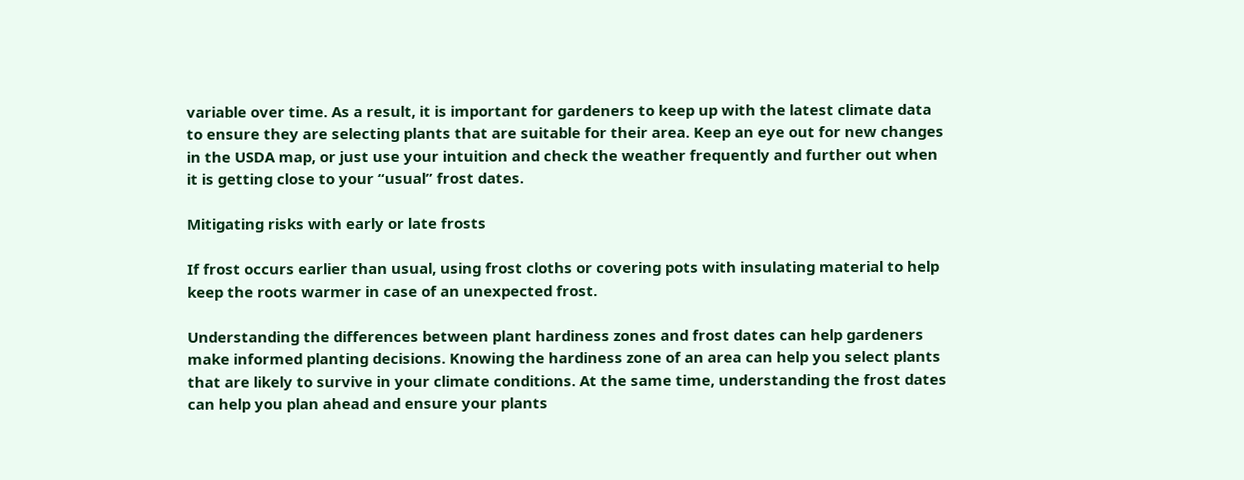variable over time. As a result, it is important for gardeners to keep up with the latest climate data to ensure they are selecting plants that are suitable for their area. Keep an eye out for new changes in the USDA map, or just use your intuition and check the weather frequently and further out when it is getting close to your “usual” frost dates.

Mitigating risks with early or late frosts

If frost occurs earlier than usual, using frost cloths or covering pots with insulating material to help keep the roots warmer in case of an unexpected frost.

Understanding the differences between plant hardiness zones and frost dates can help gardeners make informed planting decisions. Knowing the hardiness zone of an area can help you select plants that are likely to survive in your climate conditions. At the same time, understanding the frost dates can help you plan ahead and ensure your plants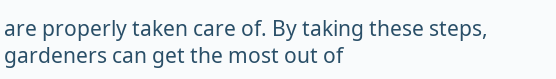are properly taken care of. By taking these steps, gardeners can get the most out of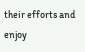their efforts and enjoy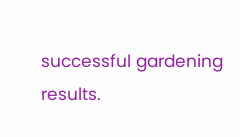successful gardening results.